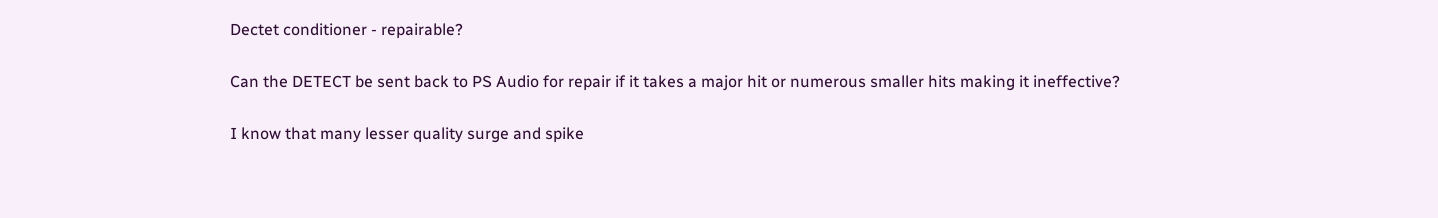Dectet conditioner - repairable?

Can the DETECT be sent back to PS Audio for repair if it takes a major hit or numerous smaller hits making it ineffective?

I know that many lesser quality surge and spike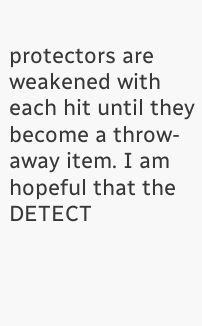protectors are weakened with each hit until they become a throw-away item. I am hopeful that the DETECT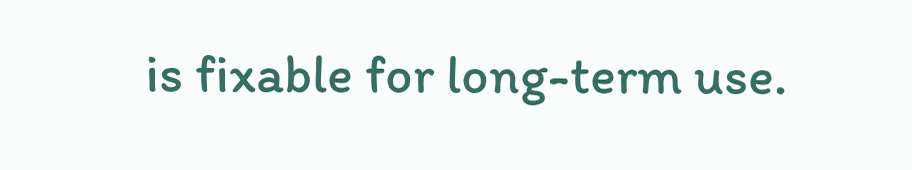is fixable for long-term use.